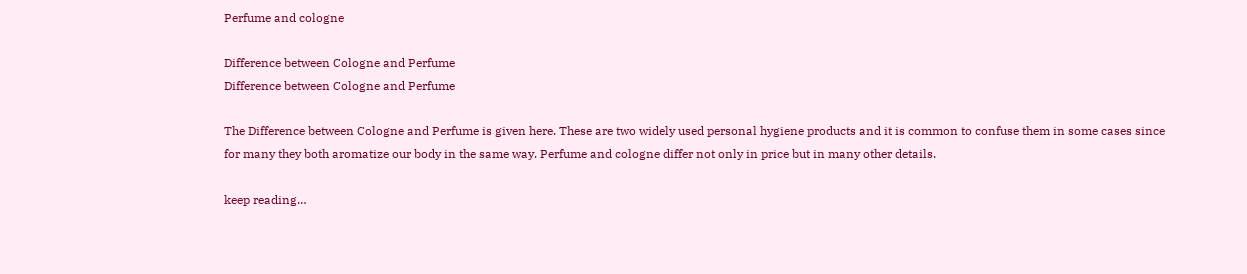Perfume and cologne

Difference between Cologne and Perfume
Difference between Cologne and Perfume

The Difference between Cologne and Perfume is given here. These are two widely used personal hygiene products and it is common to confuse them in some cases since for many they both aromatize our body in the same way. Perfume and cologne differ not only in price but in many other details.

keep reading…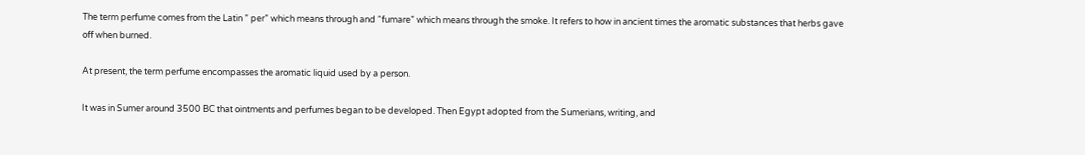The term perfume comes from the Latin ” per” which means through and “fumare” which means through the smoke. It refers to how in ancient times the aromatic substances that herbs gave off when burned.

At present, the term perfume encompasses the aromatic liquid used by a person.

It was in Sumer around 3500 BC that ointments and perfumes began to be developed. Then Egypt adopted from the Sumerians, writing, and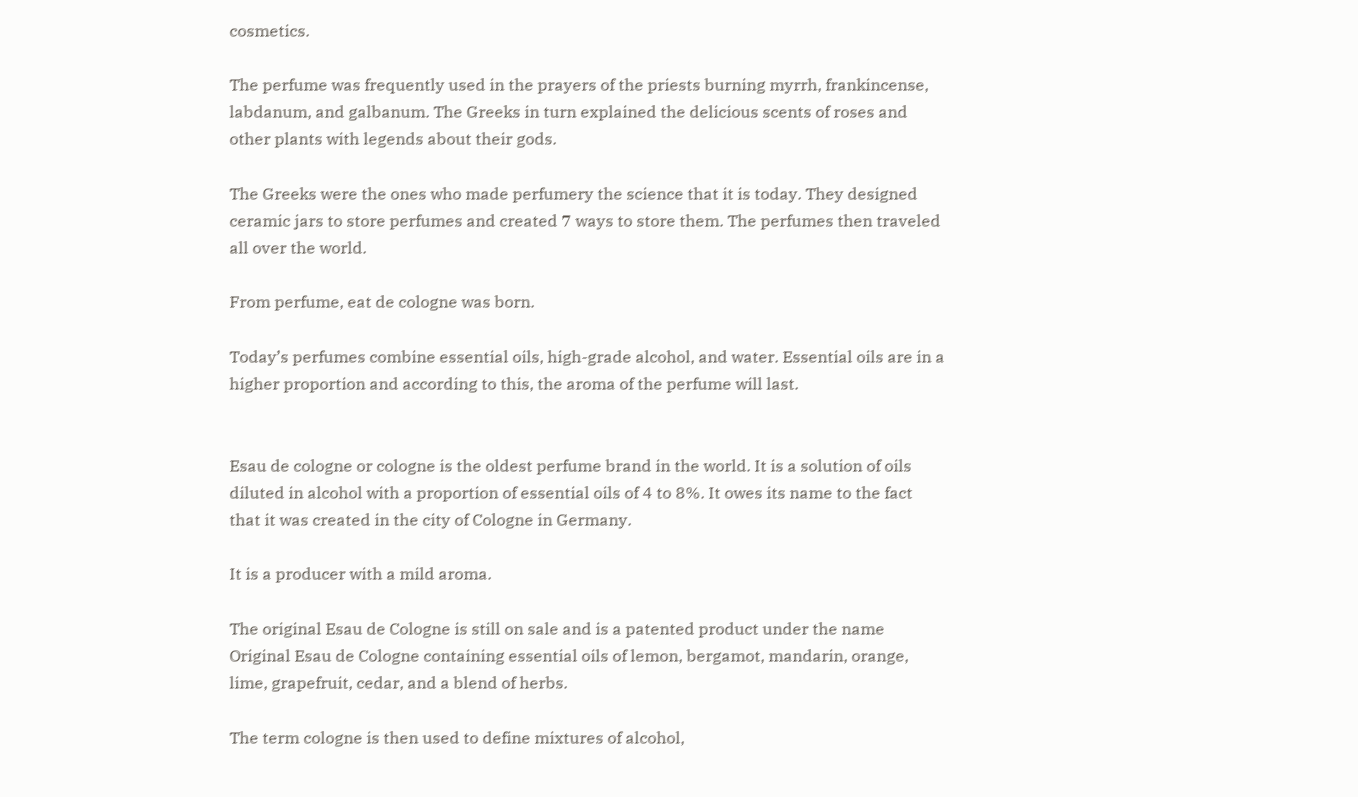cosmetics.

The perfume was frequently used in the prayers of the priests burning myrrh, frankincense, labdanum, and galbanum. The Greeks in turn explained the delicious scents of roses and other plants with legends about their gods.

The Greeks were the ones who made perfumery the science that it is today. They designed ceramic jars to store perfumes and created 7 ways to store them. The perfumes then traveled all over the world.

From perfume, eat de cologne was born.

Today’s perfumes combine essential oils, high-grade alcohol, and water. Essential oils are in a higher proportion and according to this, the aroma of the perfume will last.


Esau de cologne or cologne is the oldest perfume brand in the world. It is a solution of oils diluted in alcohol with a proportion of essential oils of 4 to 8%. It owes its name to the fact that it was created in the city of Cologne in Germany.

It is a producer with a mild aroma.

The original Esau de Cologne is still on sale and is a patented product under the name Original Esau de Cologne containing essential oils of lemon, bergamot, mandarin, orange, lime, grapefruit, cedar, and a blend of herbs.

The term cologne is then used to define mixtures of alcohol,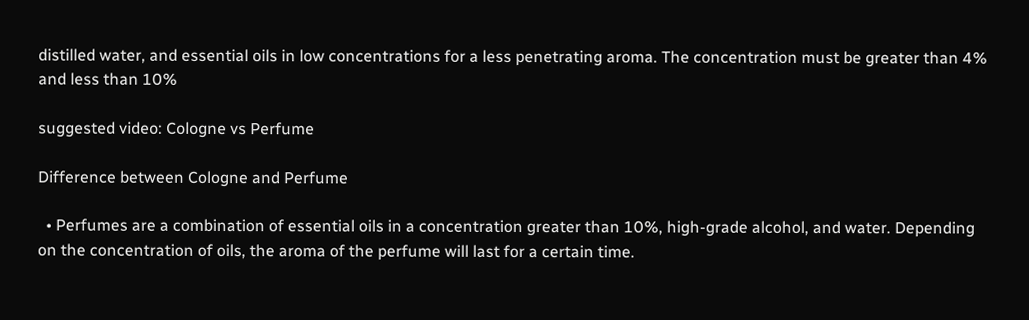distilled water, and essential oils in low concentrations for a less penetrating aroma. The concentration must be greater than 4% and less than 10%

suggested video: Cologne vs Perfume

Difference between Cologne and Perfume

  • Perfumes are a combination of essential oils in a concentration greater than 10%, high-grade alcohol, and water. Depending on the concentration of oils, the aroma of the perfume will last for a certain time.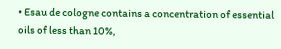• Esau de cologne contains a concentration of essential oils of less than 10%,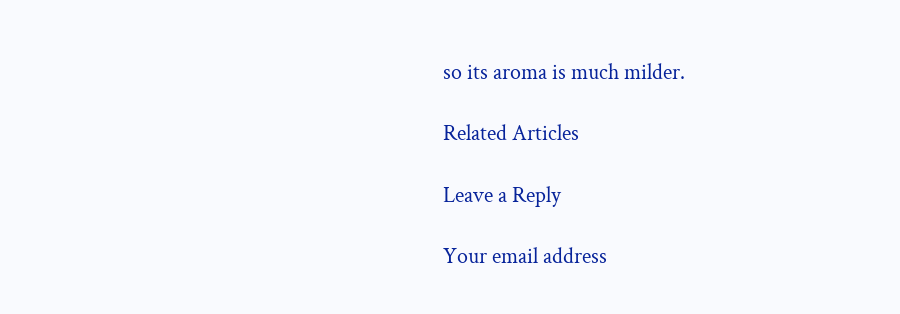so its aroma is much milder.

Related Articles

Leave a Reply

Your email address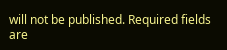will not be published. Required fields are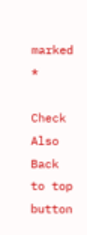marked *

Check Also
Back to top button